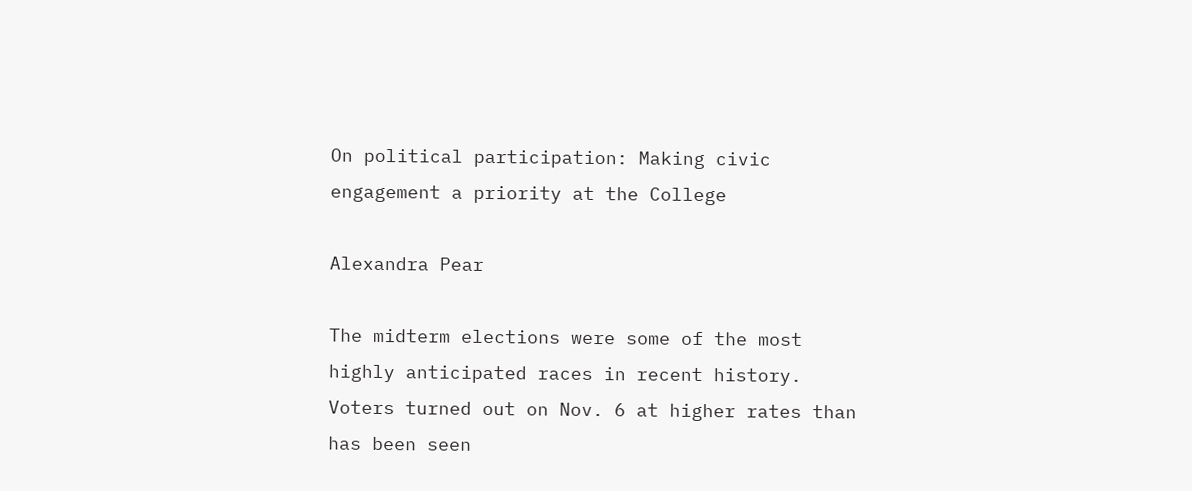On political participation: Making civic engagement a priority at the College

Alexandra Pear

The midterm elections were some of the most highly anticipated races in recent history. Voters turned out on Nov. 6 at higher rates than has been seen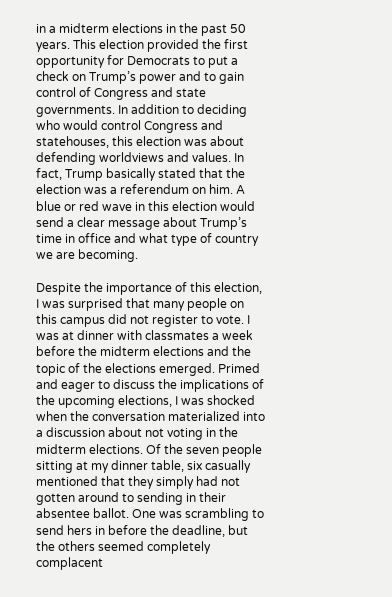in a midterm elections in the past 50 years. This election provided the first opportunity for Democrats to put a check on Trump’s power and to gain control of Congress and state governments. In addition to deciding who would control Congress and statehouses, this election was about defending worldviews and values. In fact, Trump basically stated that the election was a referendum on him. A blue or red wave in this election would send a clear message about Trump’s time in office and what type of country we are becoming.

Despite the importance of this election, I was surprised that many people on this campus did not register to vote. I was at dinner with classmates a week before the midterm elections and the topic of the elections emerged. Primed and eager to discuss the implications of the upcoming elections, I was shocked when the conversation materialized into a discussion about not voting in the midterm elections. Of the seven people sitting at my dinner table, six casually mentioned that they simply had not gotten around to sending in their absentee ballot. One was scrambling to send hers in before the deadline, but the others seemed completely complacent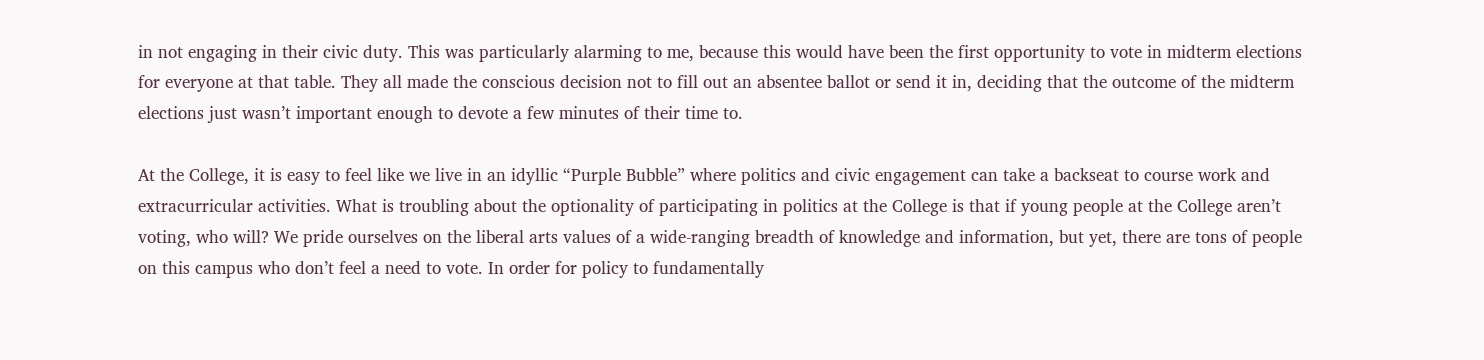in not engaging in their civic duty. This was particularly alarming to me, because this would have been the first opportunity to vote in midterm elections for everyone at that table. They all made the conscious decision not to fill out an absentee ballot or send it in, deciding that the outcome of the midterm elections just wasn’t important enough to devote a few minutes of their time to.

At the College, it is easy to feel like we live in an idyllic “Purple Bubble” where politics and civic engagement can take a backseat to course work and extracurricular activities. What is troubling about the optionality of participating in politics at the College is that if young people at the College aren’t voting, who will? We pride ourselves on the liberal arts values of a wide-ranging breadth of knowledge and information, but yet, there are tons of people on this campus who don’t feel a need to vote. In order for policy to fundamentally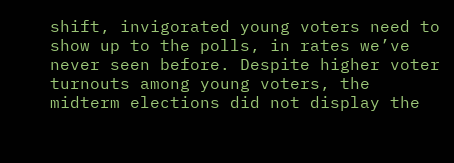shift, invigorated young voters need to show up to the polls, in rates we’ve never seen before. Despite higher voter turnouts among young voters, the midterm elections did not display the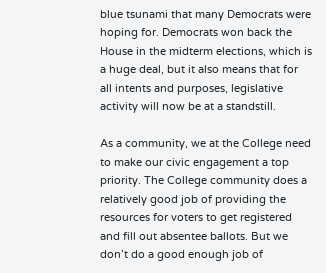blue tsunami that many Democrats were hoping for. Democrats won back the House in the midterm elections, which is a huge deal, but it also means that for all intents and purposes, legislative activity will now be at a standstill.

As a community, we at the College need to make our civic engagement a top priority. The College community does a relatively good job of providing the resources for voters to get registered and fill out absentee ballots. But we don’t do a good enough job of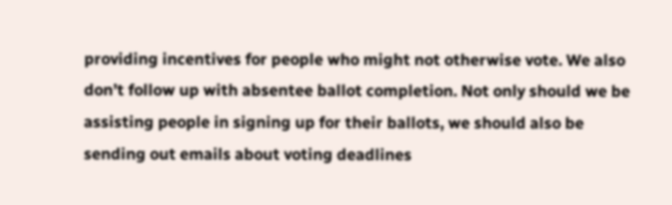providing incentives for people who might not otherwise vote. We also don’t follow up with absentee ballot completion. Not only should we be assisting people in signing up for their ballots, we should also be sending out emails about voting deadlines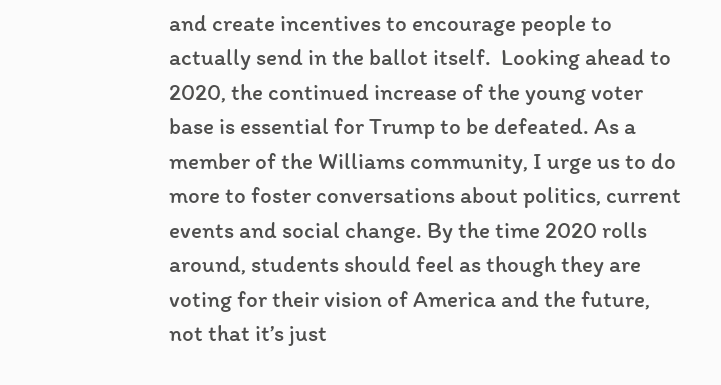and create incentives to encourage people to actually send in the ballot itself.  Looking ahead to 2020, the continued increase of the young voter base is essential for Trump to be defeated. As a member of the Williams community, I urge us to do more to foster conversations about politics, current events and social change. By the time 2020 rolls around, students should feel as though they are voting for their vision of America and the future, not that it’s just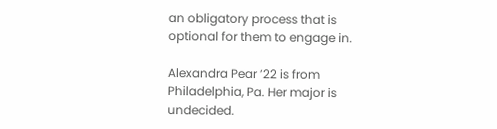an obligatory process that is optional for them to engage in.

Alexandra Pear ’22 is from Philadelphia, Pa. Her major is undecided.